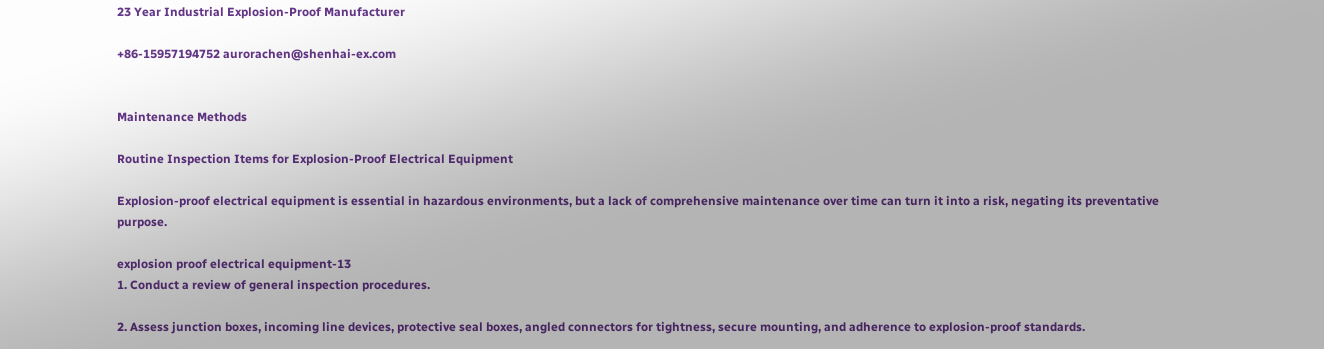23 Year Industrial Explosion-Proof Manufacturer

+86-15957194752 aurorachen@shenhai-ex.com


Maintenance Methods

Routine Inspection Items for Explosion-Proof Electrical Equipment

Explosion-proof electrical equipment is essential in hazardous environments, but a lack of comprehensive maintenance over time can turn it into a risk, negating its preventative purpose.

explosion proof electrical equipment-13
1. Conduct a review of general inspection procedures.

2. Assess junction boxes, incoming line devices, protective seal boxes, angled connectors for tightness, secure mounting, and adherence to explosion-proof standards.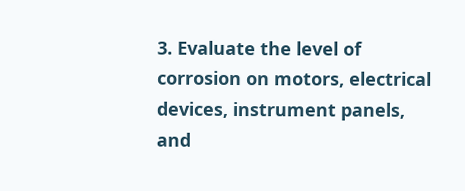3. Evaluate the level of corrosion on motors, electrical devices, instrument panels, and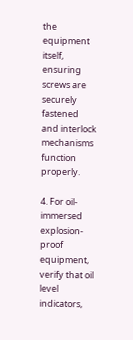the equipment itself, ensuring screws are securely fastened and interlock mechanisms function properly.

4. For oil-immersed explosion-proof equipment, verify that oil level indicators,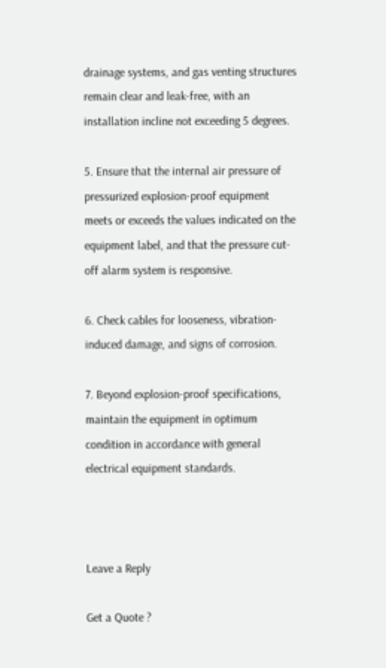drainage systems, and gas venting structures remain clear and leak-free, with an installation incline not exceeding 5 degrees.

5. Ensure that the internal air pressure of pressurized explosion-proof equipment meets or exceeds the values indicated on the equipment label, and that the pressure cut-off alarm system is responsive.

6. Check cables for looseness, vibration-induced damage, and signs of corrosion.

7. Beyond explosion-proof specifications, maintain the equipment in optimum condition in accordance with general electrical equipment standards.



Leave a Reply

Get a Quote ?